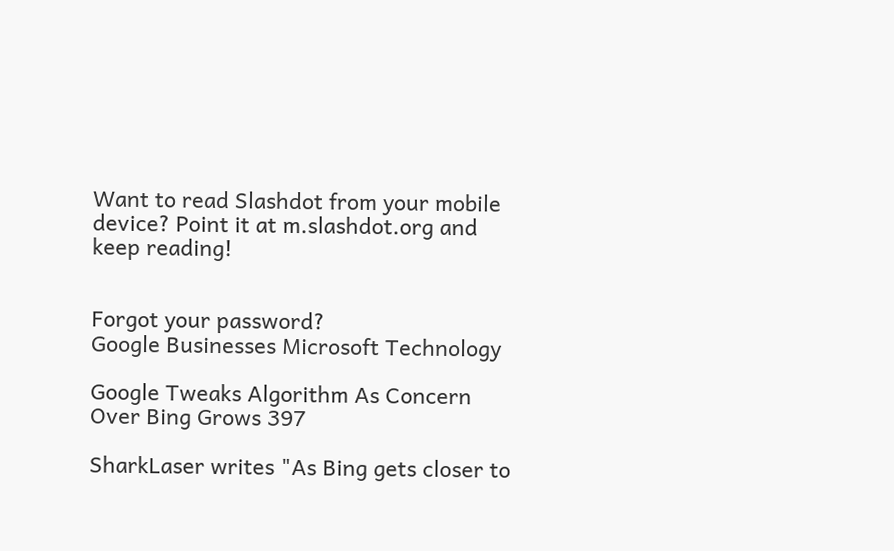Want to read Slashdot from your mobile device? Point it at m.slashdot.org and keep reading!


Forgot your password?
Google Businesses Microsoft Technology

Google Tweaks Algorithm As Concern Over Bing Grows 397

SharkLaser writes "As Bing gets closer to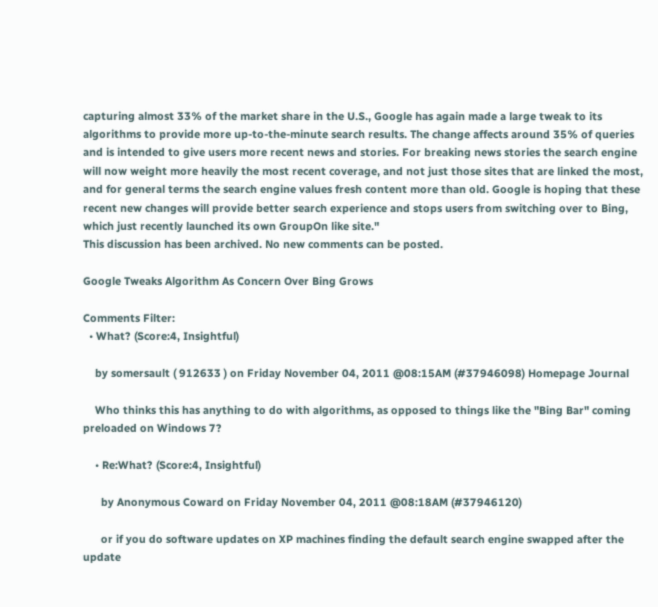capturing almost 33% of the market share in the U.S., Google has again made a large tweak to its algorithms to provide more up-to-the-minute search results. The change affects around 35% of queries and is intended to give users more recent news and stories. For breaking news stories the search engine will now weight more heavily the most recent coverage, and not just those sites that are linked the most, and for general terms the search engine values fresh content more than old. Google is hoping that these recent new changes will provide better search experience and stops users from switching over to Bing, which just recently launched its own GroupOn like site."
This discussion has been archived. No new comments can be posted.

Google Tweaks Algorithm As Concern Over Bing Grows

Comments Filter:
  • What? (Score:4, Insightful)

    by somersault ( 912633 ) on Friday November 04, 2011 @08:15AM (#37946098) Homepage Journal

    Who thinks this has anything to do with algorithms, as opposed to things like the "Bing Bar" coming preloaded on Windows 7?

    • Re:What? (Score:4, Insightful)

      by Anonymous Coward on Friday November 04, 2011 @08:18AM (#37946120)

      or if you do software updates on XP machines finding the default search engine swapped after the update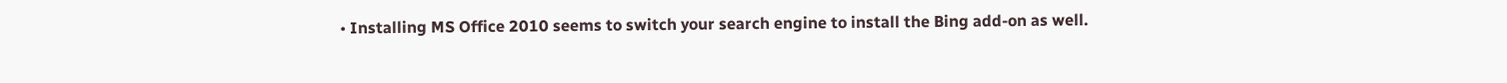• Installing MS Office 2010 seems to switch your search engine to install the Bing add-on as well.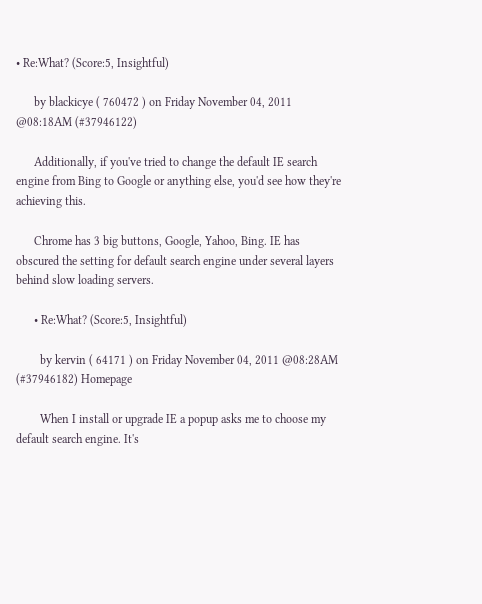• Re:What? (Score:5, Insightful)

      by blackicye ( 760472 ) on Friday November 04, 2011 @08:18AM (#37946122)

      Additionally, if you've tried to change the default IE search engine from Bing to Google or anything else, you'd see how they're achieving this.

      Chrome has 3 big buttons, Google, Yahoo, Bing. IE has obscured the setting for default search engine under several layers behind slow loading servers.

      • Re:What? (Score:5, Insightful)

        by kervin ( 64171 ) on Friday November 04, 2011 @08:28AM (#37946182) Homepage

        When I install or upgrade IE a popup asks me to choose my default search engine. It's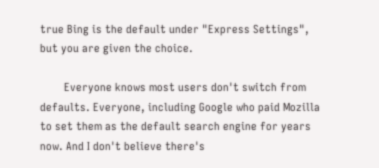true Bing is the default under "Express Settings", but you are given the choice.

        Everyone knows most users don't switch from defaults. Everyone, including Google who paid Mozilla to set them as the default search engine for years now. And I don't believe there's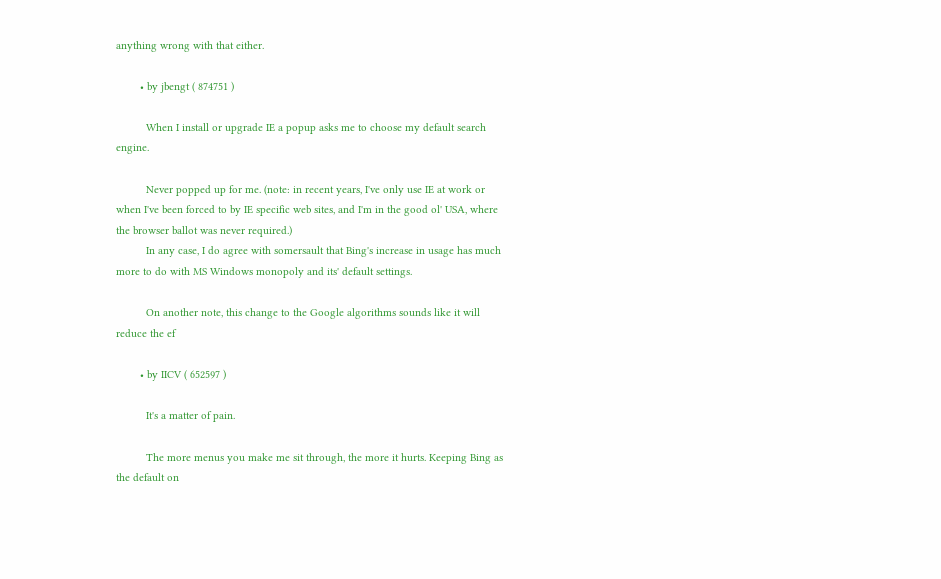anything wrong with that either.

        • by jbengt ( 874751 )

          When I install or upgrade IE a popup asks me to choose my default search engine.

          Never popped up for me. (note: in recent years, I've only use IE at work or when I've been forced to by IE specific web sites, and I'm in the good ol' USA, where the browser ballot was never required.)
          In any case, I do agree with somersault that Bing's increase in usage has much more to do with MS Windows monopoly and its' default settings.

          On another note, this change to the Google algorithms sounds like it will reduce the ef

        • by IICV ( 652597 )

          It's a matter of pain.

          The more menus you make me sit through, the more it hurts. Keeping Bing as the default on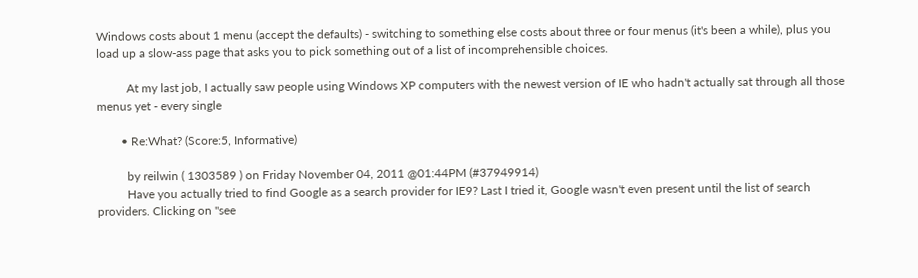Windows costs about 1 menu (accept the defaults) - switching to something else costs about three or four menus (it's been a while), plus you load up a slow-ass page that asks you to pick something out of a list of incomprehensible choices.

          At my last job, I actually saw people using Windows XP computers with the newest version of IE who hadn't actually sat through all those menus yet - every single

        • Re:What? (Score:5, Informative)

          by reilwin ( 1303589 ) on Friday November 04, 2011 @01:44PM (#37949914)
          Have you actually tried to find Google as a search provider for IE9? Last I tried it, Google wasn't even present until the list of search providers. Clicking on "see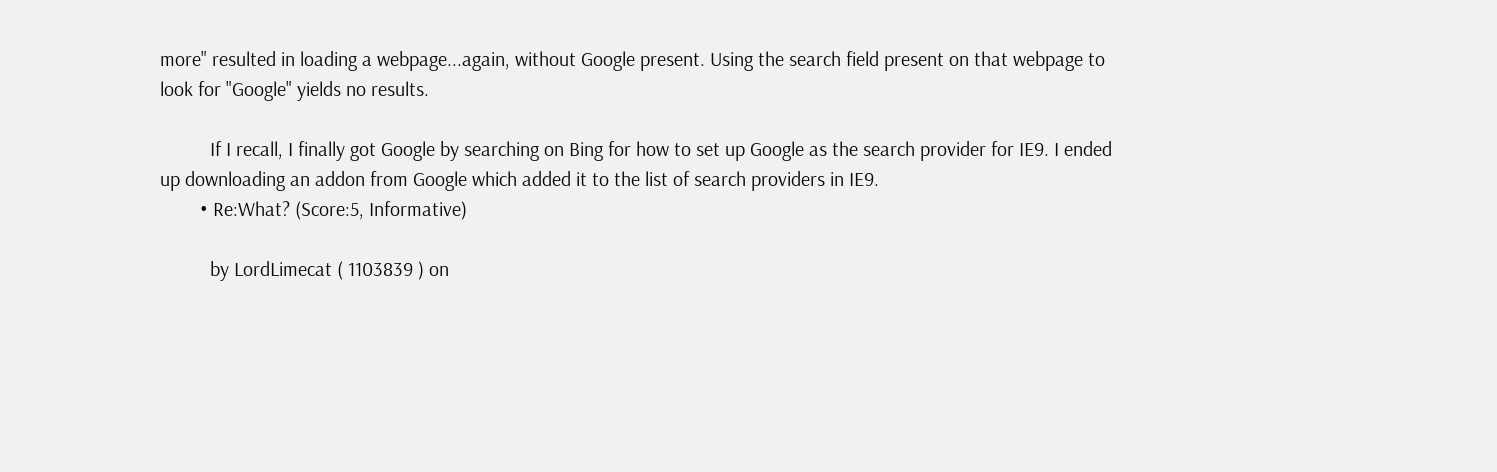more" resulted in loading a webpage...again, without Google present. Using the search field present on that webpage to look for "Google" yields no results.

          If I recall, I finally got Google by searching on Bing for how to set up Google as the search provider for IE9. I ended up downloading an addon from Google which added it to the list of search providers in IE9.
        • Re:What? (Score:5, Informative)

          by LordLimecat ( 1103839 ) on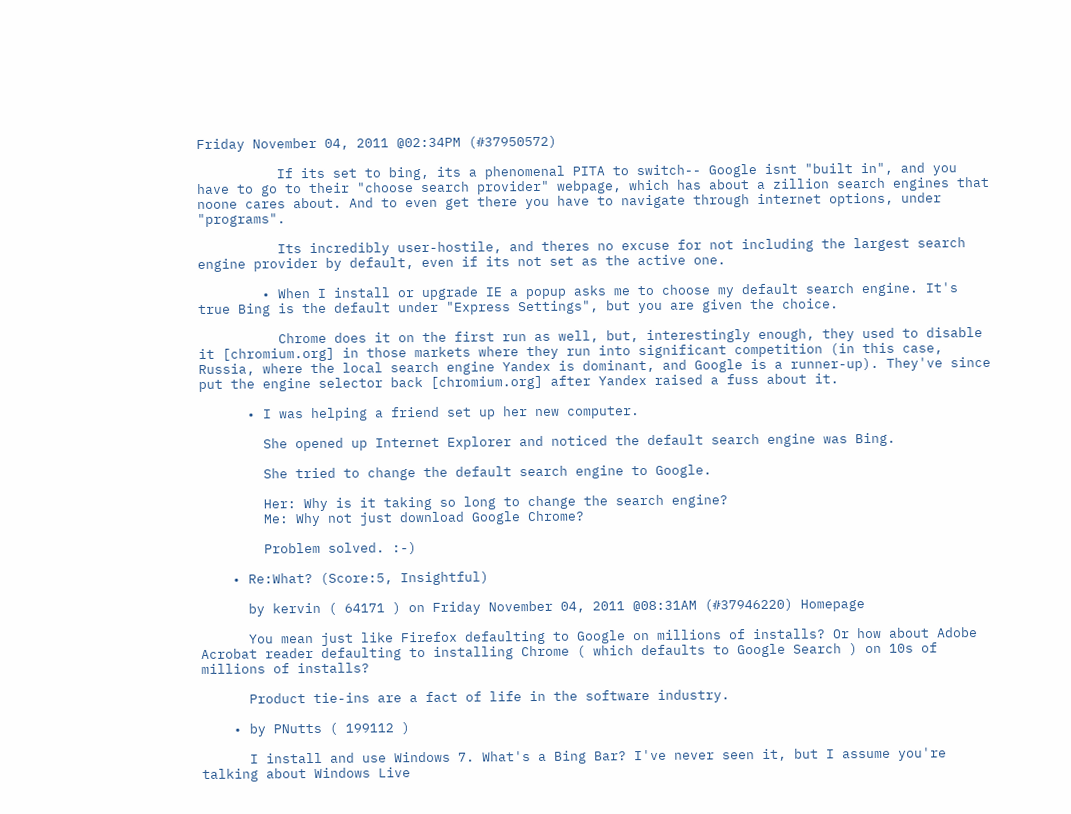Friday November 04, 2011 @02:34PM (#37950572)

          If its set to bing, its a phenomenal PITA to switch-- Google isnt "built in", and you have to go to their "choose search provider" webpage, which has about a zillion search engines that noone cares about. And to even get there you have to navigate through internet options, under "programs".

          Its incredibly user-hostile, and theres no excuse for not including the largest search engine provider by default, even if its not set as the active one.

        • When I install or upgrade IE a popup asks me to choose my default search engine. It's true Bing is the default under "Express Settings", but you are given the choice.

          Chrome does it on the first run as well, but, interestingly enough, they used to disable it [chromium.org] in those markets where they run into significant competition (in this case, Russia, where the local search engine Yandex is dominant, and Google is a runner-up). They've since put the engine selector back [chromium.org] after Yandex raised a fuss about it.

      • I was helping a friend set up her new computer.

        She opened up Internet Explorer and noticed the default search engine was Bing.

        She tried to change the default search engine to Google.

        Her: Why is it taking so long to change the search engine?
        Me: Why not just download Google Chrome?

        Problem solved. :-)

    • Re:What? (Score:5, Insightful)

      by kervin ( 64171 ) on Friday November 04, 2011 @08:31AM (#37946220) Homepage

      You mean just like Firefox defaulting to Google on millions of installs? Or how about Adobe Acrobat reader defaulting to installing Chrome ( which defaults to Google Search ) on 10s of millions of installs?

      Product tie-ins are a fact of life in the software industry.

    • by PNutts ( 199112 )

      I install and use Windows 7. What's a Bing Bar? I've never seen it, but I assume you're talking about Windows Live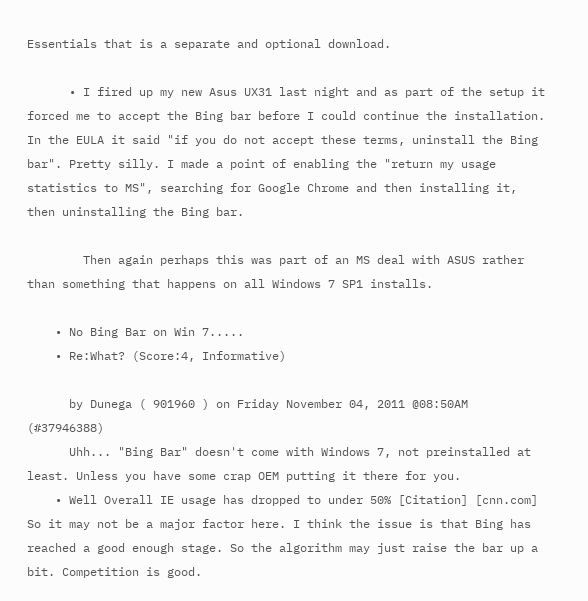Essentials that is a separate and optional download.

      • I fired up my new Asus UX31 last night and as part of the setup it forced me to accept the Bing bar before I could continue the installation. In the EULA it said "if you do not accept these terms, uninstall the Bing bar". Pretty silly. I made a point of enabling the "return my usage statistics to MS", searching for Google Chrome and then installing it, then uninstalling the Bing bar.

        Then again perhaps this was part of an MS deal with ASUS rather than something that happens on all Windows 7 SP1 installs.

    • No Bing Bar on Win 7.....
    • Re:What? (Score:4, Informative)

      by Dunega ( 901960 ) on Friday November 04, 2011 @08:50AM (#37946388)
      Uhh... "Bing Bar" doesn't come with Windows 7, not preinstalled at least. Unless you have some crap OEM putting it there for you.
    • Well Overall IE usage has dropped to under 50% [Citation] [cnn.com] So it may not be a major factor here. I think the issue is that Bing has reached a good enough stage. So the algorithm may just raise the bar up a bit. Competition is good.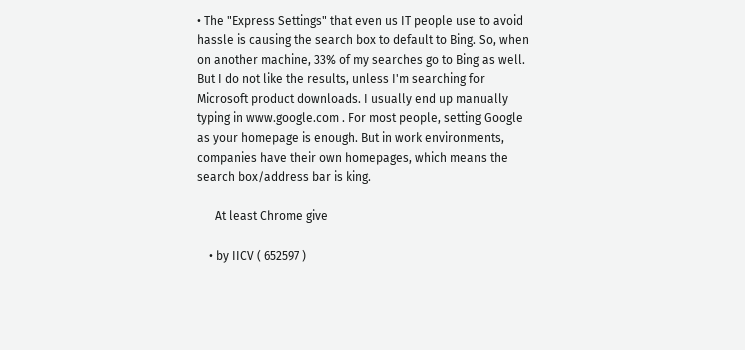• The "Express Settings" that even us IT people use to avoid hassle is causing the search box to default to Bing. So, when on another machine, 33% of my searches go to Bing as well. But I do not like the results, unless I'm searching for Microsoft product downloads. I usually end up manually typing in www.google.com . For most people, setting Google as your homepage is enough. But in work environments, companies have their own homepages, which means the search box/address bar is king.

      At least Chrome give

    • by IICV ( 652597 )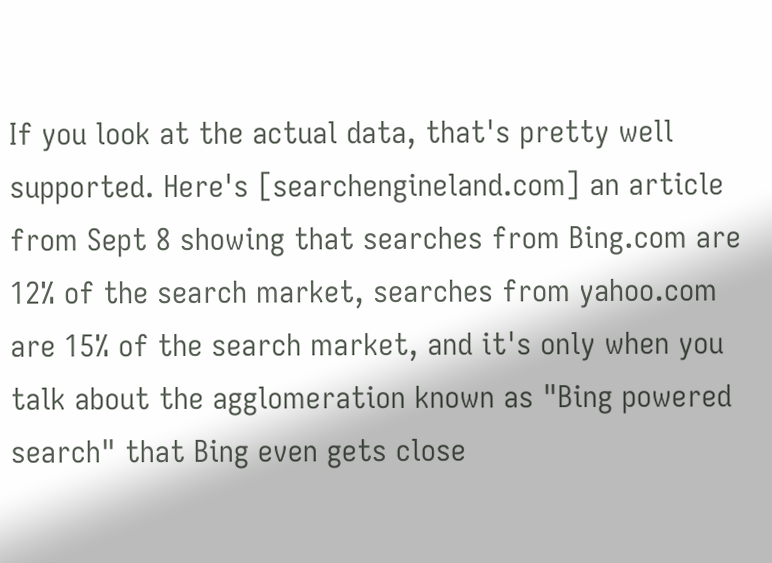If you look at the actual data, that's pretty well supported. Here's [searchengineland.com] an article from Sept 8 showing that searches from Bing.com are 12% of the search market, searches from yahoo.com are 15% of the search market, and it's only when you talk about the agglomeration known as "Bing powered search" that Bing even gets close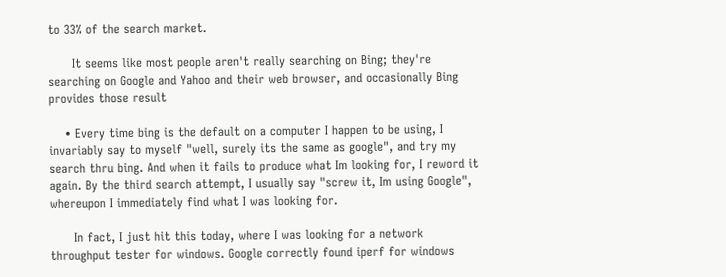to 33% of the search market.

      It seems like most people aren't really searching on Bing; they're searching on Google and Yahoo and their web browser, and occasionally Bing provides those result

    • Every time bing is the default on a computer I happen to be using, I invariably say to myself "well, surely its the same as google", and try my search thru bing. And when it fails to produce what Im looking for, I reword it again. By the third search attempt, I usually say "screw it, Im using Google", whereupon I immediately find what I was looking for.

      In fact, I just hit this today, where I was looking for a network throughput tester for windows. Google correctly found iperf for windows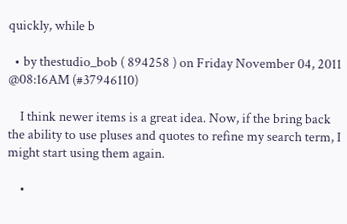quickly, while b

  • by thestudio_bob ( 894258 ) on Friday November 04, 2011 @08:16AM (#37946110)

    I think newer items is a great idea. Now, if the bring back the ability to use pluses and quotes to refine my search term, I might start using them again.

    •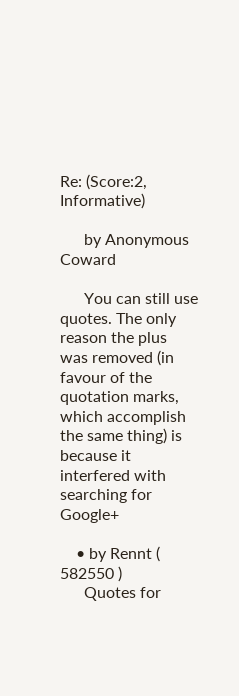Re: (Score:2, Informative)

      by Anonymous Coward

      You can still use quotes. The only reason the plus was removed (in favour of the quotation marks, which accomplish the same thing) is because it interfered with searching for Google+

    • by Rennt ( 582550 )
      Quotes for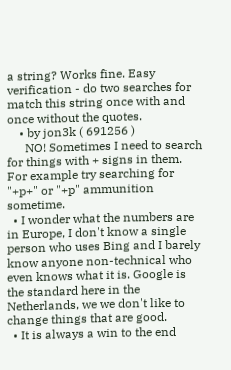a string? Works fine. Easy verification - do two searches for match this string once with and once without the quotes.
    • by jon3k ( 691256 )
      NO! Sometimes I need to search for things with + signs in them. For example try searching for "+p+" or "+p" ammunition sometime.
  • I wonder what the numbers are in Europe, I don't know a single person who uses Bing and I barely know anyone non-technical who even knows what it is. Google is the standard here in the Netherlands, we we don't like to change things that are good.
  • It is always a win to the end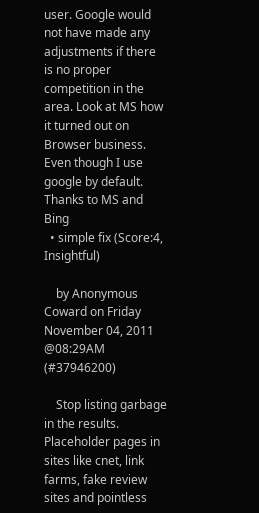user. Google would not have made any adjustments if there is no proper competition in the area. Look at MS how it turned out on Browser business. Even though I use google by default. Thanks to MS and Bing
  • simple fix (Score:4, Insightful)

    by Anonymous Coward on Friday November 04, 2011 @08:29AM (#37946200)

    Stop listing garbage in the results. Placeholder pages in sites like cnet, link farms, fake review sites and pointless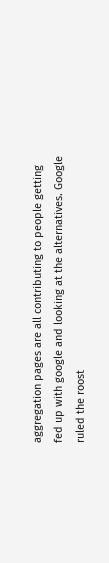aggregation pages are all contributing to people getting fed up with google and looking at the alternatives. Google ruled the roost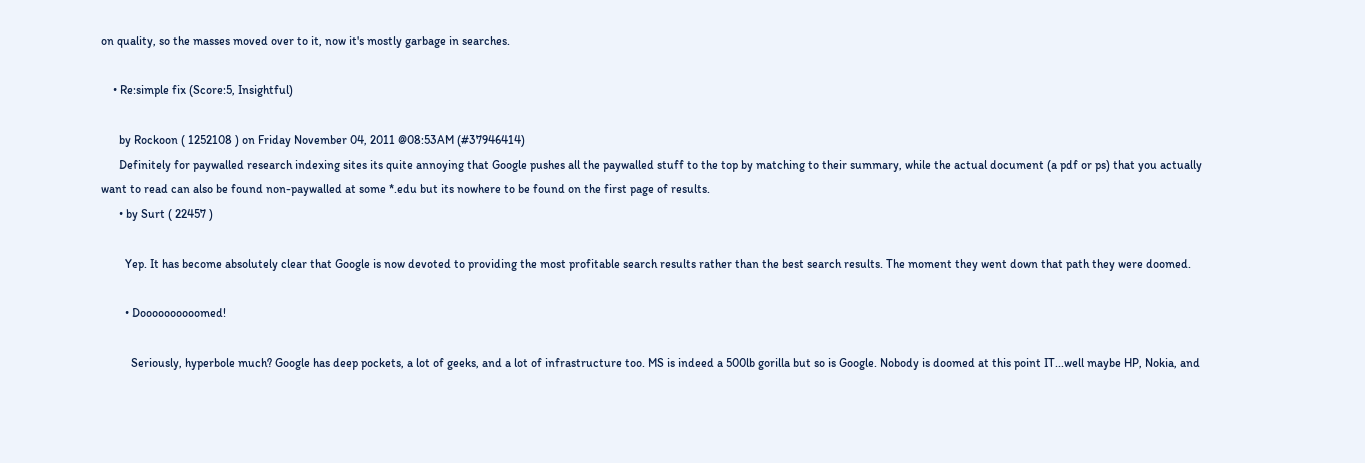on quality, so the masses moved over to it, now it's mostly garbage in searches.

    • Re:simple fix (Score:5, Insightful)

      by Rockoon ( 1252108 ) on Friday November 04, 2011 @08:53AM (#37946414)
      Definitely for paywalled research indexing sites its quite annoying that Google pushes all the paywalled stuff to the top by matching to their summary, while the actual document (a pdf or ps) that you actually want to read can also be found non-paywalled at some *.edu but its nowhere to be found on the first page of results.
      • by Surt ( 22457 )

        Yep. It has become absolutely clear that Google is now devoted to providing the most profitable search results rather than the best search results. The moment they went down that path they were doomed.

        • Doooooooooomed!

          Seriously, hyperbole much? Google has deep pockets, a lot of geeks, and a lot of infrastructure too. MS is indeed a 500lb gorilla but so is Google. Nobody is doomed at this point IT...well maybe HP, Nokia, and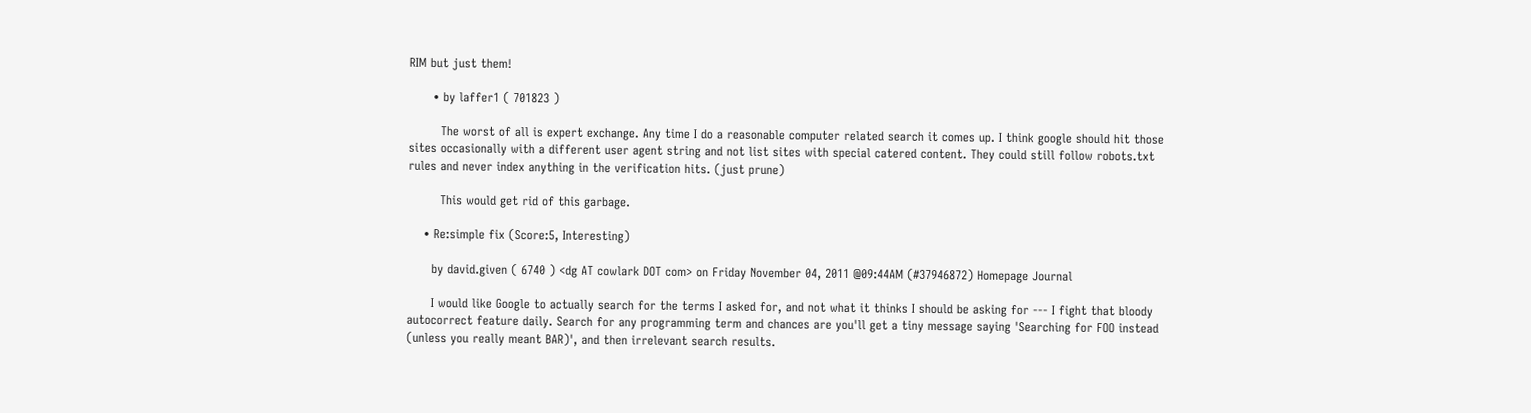RIM but just them!

      • by laffer1 ( 701823 )

        The worst of all is expert exchange. Any time I do a reasonable computer related search it comes up. I think google should hit those sites occasionally with a different user agent string and not list sites with special catered content. They could still follow robots.txt rules and never index anything in the verification hits. (just prune)

        This would get rid of this garbage.

    • Re:simple fix (Score:5, Interesting)

      by david.given ( 6740 ) <dg AT cowlark DOT com> on Friday November 04, 2011 @09:44AM (#37946872) Homepage Journal

      I would like Google to actually search for the terms I asked for, and not what it thinks I should be asking for --- I fight that bloody autocorrect feature daily. Search for any programming term and chances are you'll get a tiny message saying 'Searching for FOO instead (unless you really meant BAR)', and then irrelevant search results.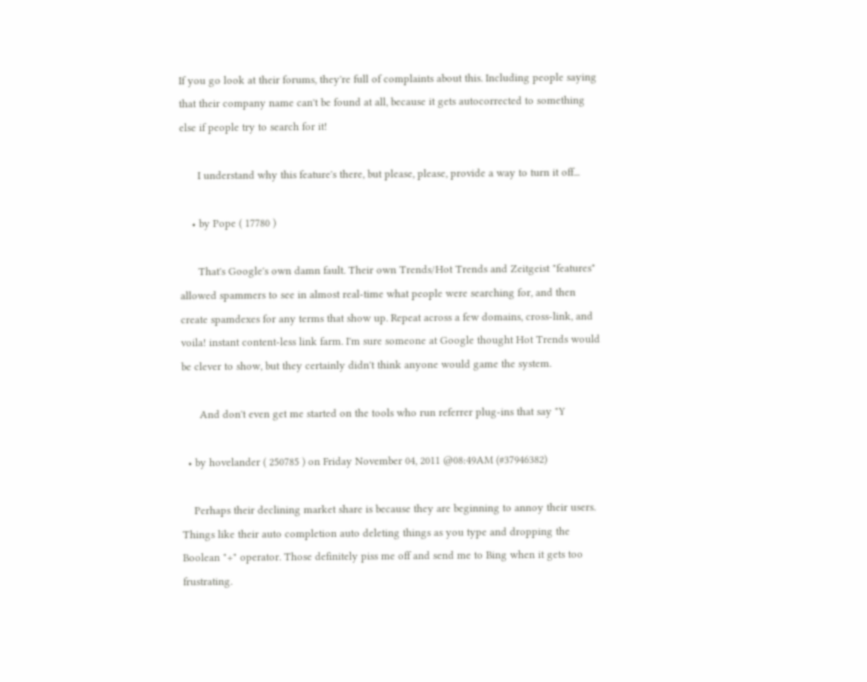If you go look at their forums, they're full of complaints about this. Including people saying that their company name can't be found at all, because it gets autocorrected to something else if people try to search for it!

      I understand why this feature's there, but please, please, provide a way to turn it off...

    • by Pope ( 17780 )

      That's Google's own damn fault. Their own Trends/Hot Trends and Zeitgeist "features" allowed spammers to see in almost real-time what people were searching for, and then create spamdexes for any terms that show up. Repeat across a few domains, cross-link, and voila! instant content-less link farm. I'm sure someone at Google thought Hot Trends would be clever to show, but they certainly didn't think anyone would game the system.

      And don't even get me started on the tools who run referrer plug-ins that say "Y

  • by hovelander ( 250785 ) on Friday November 04, 2011 @08:49AM (#37946382)

    Perhaps their declining market share is because they are beginning to annoy their users. Things like their auto completion auto deleting things as you type and dropping the Boolean "+" operator. Those definitely piss me off and send me to Bing when it gets too frustrating.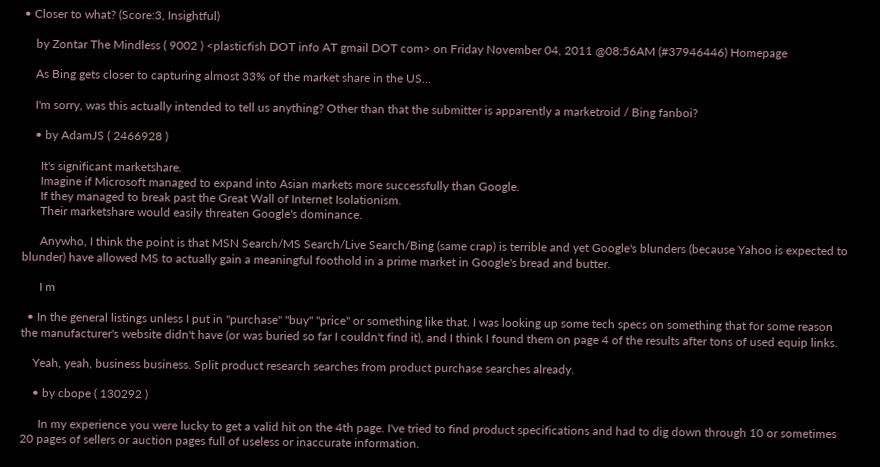• Closer to what? (Score:3, Insightful)

    by Zontar The Mindless ( 9002 ) <plasticfish DOT info AT gmail DOT com> on Friday November 04, 2011 @08:56AM (#37946446) Homepage

    As Bing gets closer to capturing almost 33% of the market share in the US...

    I'm sorry, was this actually intended to tell us anything? Other than that the submitter is apparently a marketroid / Bing fanboi?

    • by AdamJS ( 2466928 )

      It's significant marketshare.
      Imagine if Microsoft managed to expand into Asian markets more successfully than Google.
      If they managed to break past the Great Wall of Internet Isolationism.
      Their marketshare would easily threaten Google's dominance.

      Anywho, I think the point is that MSN Search/MS Search/Live Search/Bing (same crap) is terrible and yet Google's blunders (because Yahoo is expected to blunder) have allowed MS to actually gain a meaningful foothold in a prime market in Google's bread and butter.

      I m

  • In the general listings unless I put in "purchase" "buy" "price" or something like that. I was looking up some tech specs on something that for some reason the manufacturer's website didn't have (or was buried so far I couldn't find it), and I think I found them on page 4 of the results after tons of used equip links.

    Yeah, yeah, business business. Split product research searches from product purchase searches already.

    • by cbope ( 130292 )

      In my experience you were lucky to get a valid hit on the 4th page. I've tried to find product specifications and had to dig down through 10 or sometimes 20 pages of sellers or auction pages full of useless or inaccurate information.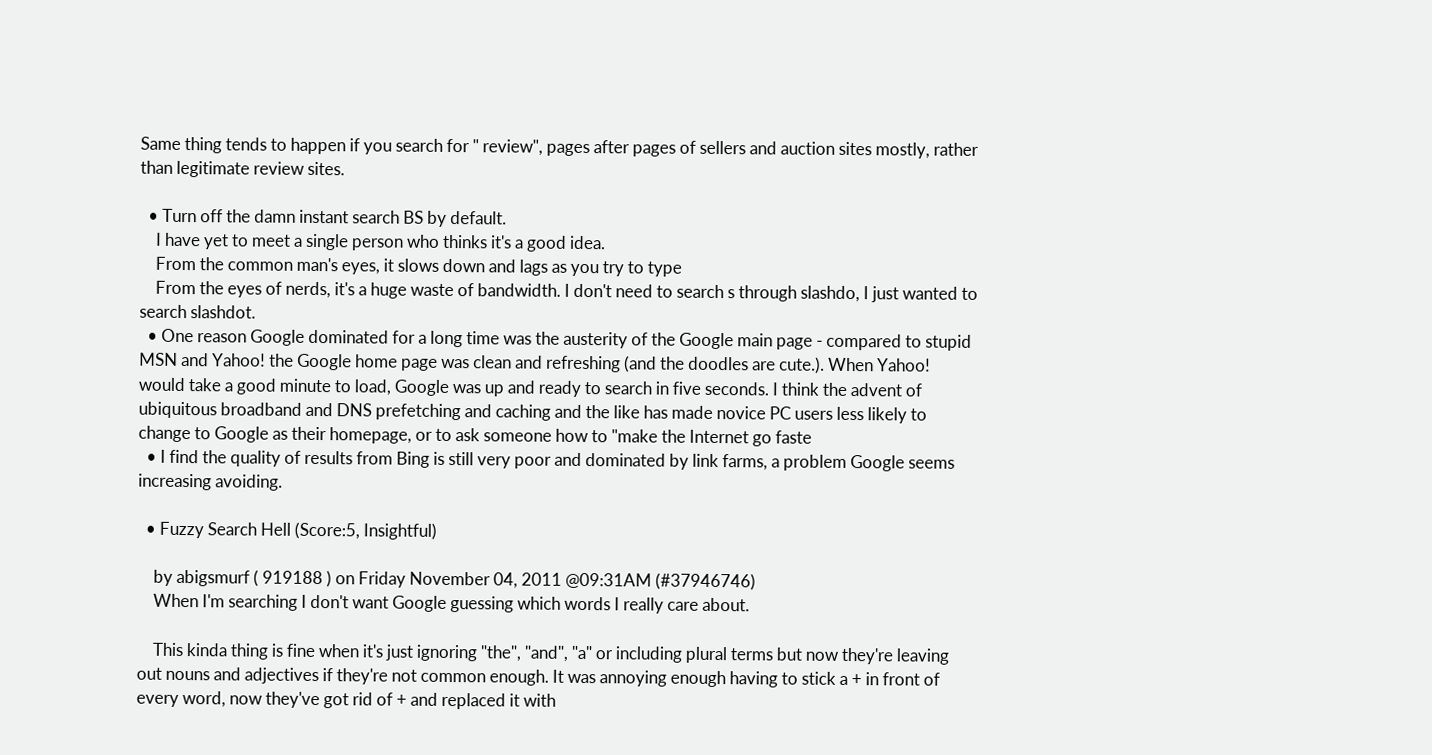Same thing tends to happen if you search for " review", pages after pages of sellers and auction sites mostly, rather than legitimate review sites.

  • Turn off the damn instant search BS by default.
    I have yet to meet a single person who thinks it's a good idea.
    From the common man's eyes, it slows down and lags as you try to type
    From the eyes of nerds, it's a huge waste of bandwidth. I don't need to search s through slashdo, I just wanted to search slashdot.
  • One reason Google dominated for a long time was the austerity of the Google main page - compared to stupid MSN and Yahoo! the Google home page was clean and refreshing (and the doodles are cute.). When Yahoo! would take a good minute to load, Google was up and ready to search in five seconds. I think the advent of ubiquitous broadband and DNS prefetching and caching and the like has made novice PC users less likely to change to Google as their homepage, or to ask someone how to "make the Internet go faste
  • I find the quality of results from Bing is still very poor and dominated by link farms, a problem Google seems increasing avoiding.

  • Fuzzy Search Hell (Score:5, Insightful)

    by abigsmurf ( 919188 ) on Friday November 04, 2011 @09:31AM (#37946746)
    When I'm searching I don't want Google guessing which words I really care about.

    This kinda thing is fine when it's just ignoring "the", "and", "a" or including plural terms but now they're leaving out nouns and adjectives if they're not common enough. It was annoying enough having to stick a + in front of every word, now they've got rid of + and replaced it with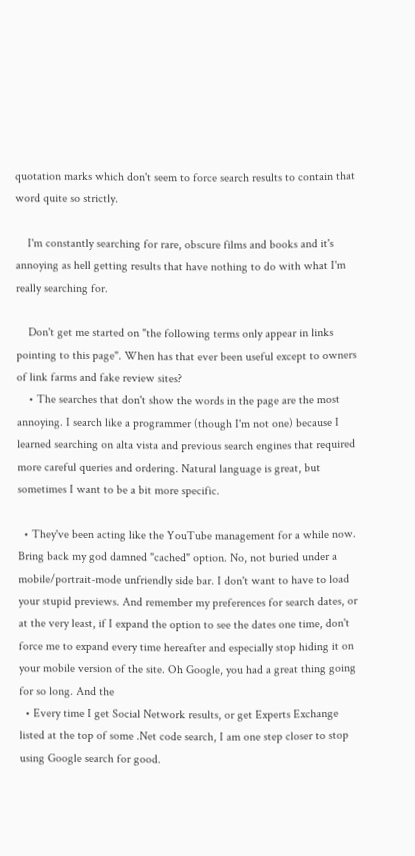quotation marks which don't seem to force search results to contain that word quite so strictly.

    I'm constantly searching for rare, obscure films and books and it's annoying as hell getting results that have nothing to do with what I'm really searching for.

    Don't get me started on "the following terms only appear in links pointing to this page". When has that ever been useful except to owners of link farms and fake review sites?
    • The searches that don't show the words in the page are the most annoying. I search like a programmer (though I'm not one) because I learned searching on alta vista and previous search engines that required more careful queries and ordering. Natural language is great, but sometimes I want to be a bit more specific.

  • They've been acting like the YouTube management for a while now. Bring back my god damned "cached" option. No, not buried under a mobile/portrait-mode unfriendly side bar. I don't want to have to load your stupid previews. And remember my preferences for search dates, or at the very least, if I expand the option to see the dates one time, don't force me to expand every time hereafter and especially stop hiding it on your mobile version of the site. Oh Google, you had a great thing going for so long. And the
  • Every time I get Social Network results, or get Experts Exchange listed at the top of some .Net code search, I am one step closer to stop using Google search for good.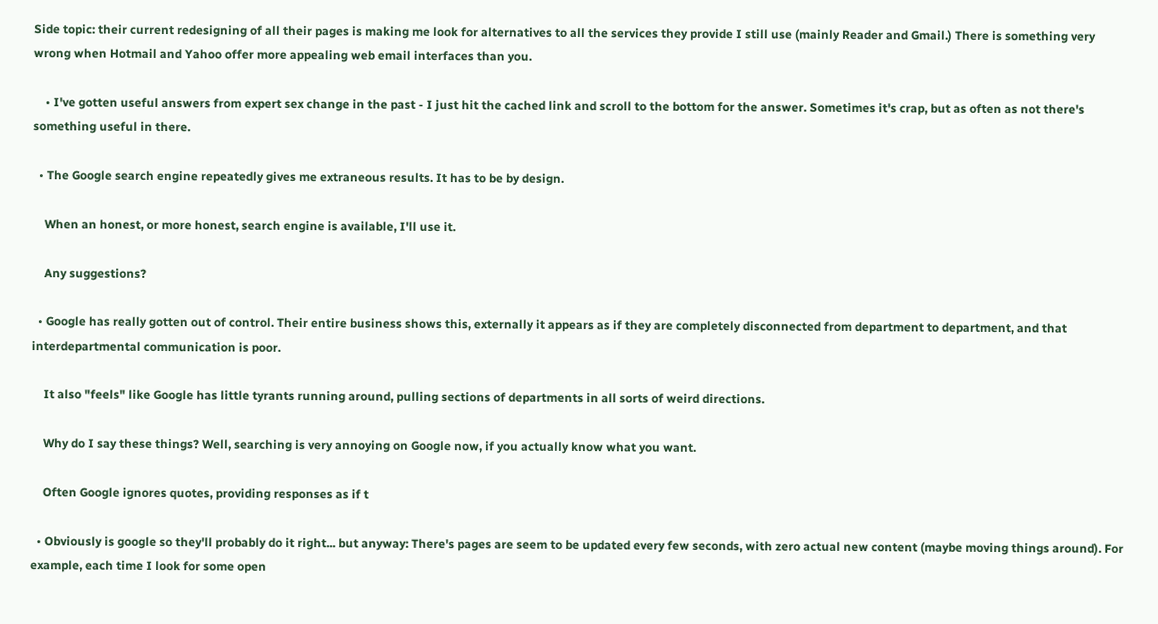Side topic: their current redesigning of all their pages is making me look for alternatives to all the services they provide I still use (mainly Reader and Gmail.) There is something very wrong when Hotmail and Yahoo offer more appealing web email interfaces than you.

    • I've gotten useful answers from expert sex change in the past - I just hit the cached link and scroll to the bottom for the answer. Sometimes it's crap, but as often as not there's something useful in there.

  • The Google search engine repeatedly gives me extraneous results. It has to be by design.

    When an honest, or more honest, search engine is available, I'll use it.

    Any suggestions?

  • Google has really gotten out of control. Their entire business shows this, externally it appears as if they are completely disconnected from department to department, and that interdepartmental communication is poor.

    It also "feels" like Google has little tyrants running around, pulling sections of departments in all sorts of weird directions.

    Why do I say these things? Well, searching is very annoying on Google now, if you actually know what you want.

    Often Google ignores quotes, providing responses as if t

  • Obviously is google so they'll probably do it right... but anyway: There's pages are seem to be updated every few seconds, with zero actual new content (maybe moving things around). For example, each time I look for some open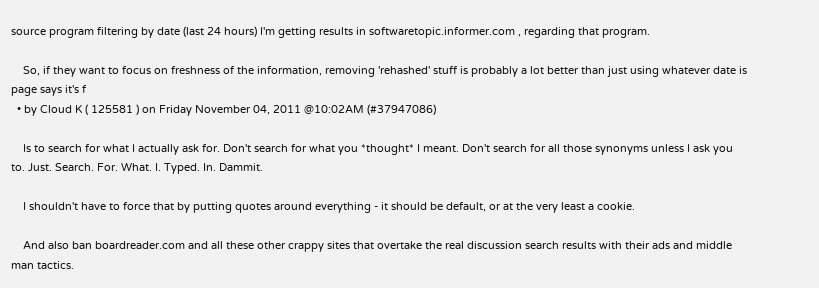source program filtering by date (last 24 hours) I'm getting results in softwaretopic.informer.com , regarding that program.

    So, if they want to focus on freshness of the information, removing 'rehashed' stuff is probably a lot better than just using whatever date is page says it's f
  • by Cloud K ( 125581 ) on Friday November 04, 2011 @10:02AM (#37947086)

    Is to search for what I actually ask for. Don't search for what you *thought* I meant. Don't search for all those synonyms unless I ask you to. Just. Search. For. What. I. Typed. In. Dammit.

    I shouldn't have to force that by putting quotes around everything - it should be default, or at the very least a cookie.

    And also ban boardreader.com and all these other crappy sites that overtake the real discussion search results with their ads and middle man tactics.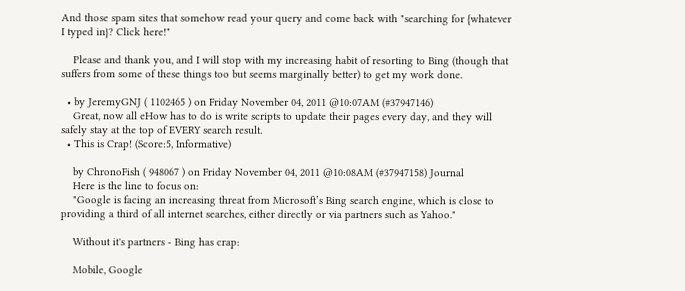And those spam sites that somehow read your query and come back with "searching for {whatever I typed in}? Click here!"

    Please and thank you, and I will stop with my increasing habit of resorting to Bing (though that suffers from some of these things too but seems marginally better) to get my work done.

  • by JeremyGNJ ( 1102465 ) on Friday November 04, 2011 @10:07AM (#37947146)
    Great, now all eHow has to do is write scripts to update their pages every day, and they will safely stay at the top of EVERY search result.
  • This is Crap! (Score:5, Informative)

    by ChronoFish ( 948067 ) on Friday November 04, 2011 @10:08AM (#37947158) Journal
    Here is the line to focus on:
    "Google is facing an increasing threat from Microsoft’s Bing search engine, which is close to providing a third of all internet searches, either directly or via partners such as Yahoo."

    Without it's partners - Bing has crap:

    Mobile, Google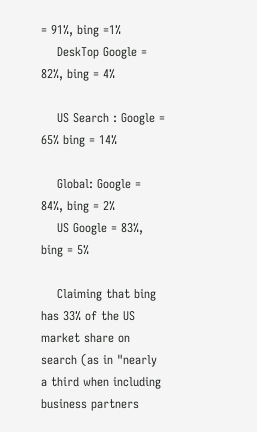= 91%, bing =1%
    DeskTop Google = 82%, bing = 4%

    US Search : Google = 65% bing = 14%

    Global: Google = 84%, bing = 2%
    US Google = 83%, bing = 5%

    Claiming that bing has 33% of the US market share on search (as in "nearly a third when including business partners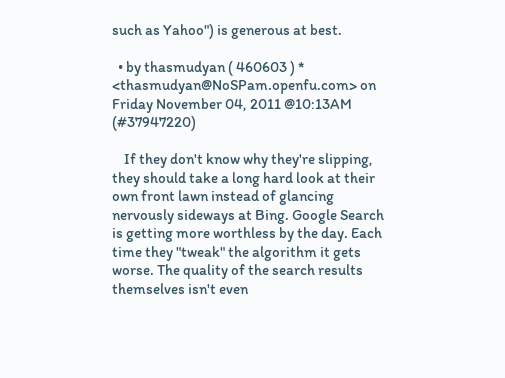such as Yahoo") is generous at best.

  • by thasmudyan ( 460603 ) * <thasmudyan@NoSPam.openfu.com> on Friday November 04, 2011 @10:13AM (#37947220)

    If they don't know why they're slipping, they should take a long hard look at their own front lawn instead of glancing nervously sideways at Bing. Google Search is getting more worthless by the day. Each time they "tweak" the algorithm it gets worse. The quality of the search results themselves isn't even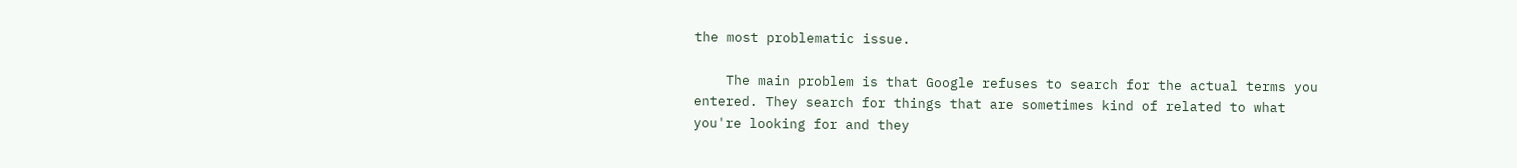the most problematic issue.

    The main problem is that Google refuses to search for the actual terms you entered. They search for things that are sometimes kind of related to what you're looking for and they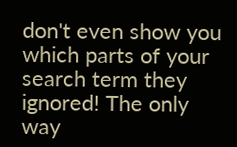don't even show you which parts of your search term they ignored! The only way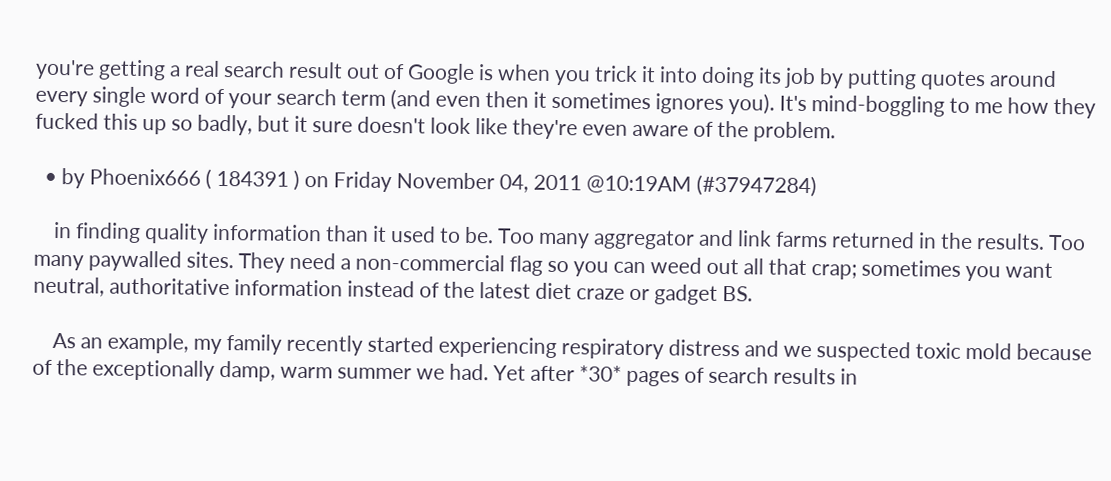you're getting a real search result out of Google is when you trick it into doing its job by putting quotes around every single word of your search term (and even then it sometimes ignores you). It's mind-boggling to me how they fucked this up so badly, but it sure doesn't look like they're even aware of the problem.

  • by Phoenix666 ( 184391 ) on Friday November 04, 2011 @10:19AM (#37947284)

    in finding quality information than it used to be. Too many aggregator and link farms returned in the results. Too many paywalled sites. They need a non-commercial flag so you can weed out all that crap; sometimes you want neutral, authoritative information instead of the latest diet craze or gadget BS.

    As an example, my family recently started experiencing respiratory distress and we suspected toxic mold because of the exceptionally damp, warm summer we had. Yet after *30* pages of search results in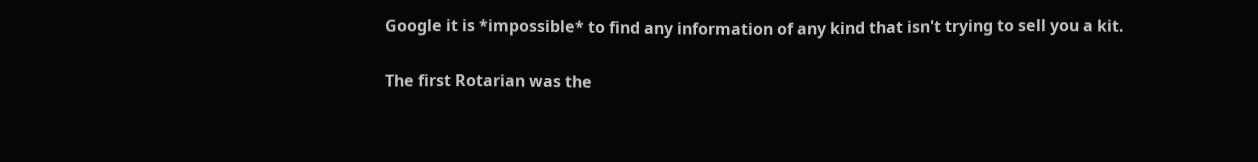Google it is *impossible* to find any information of any kind that isn't trying to sell you a kit.

The first Rotarian was the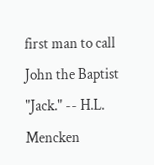first man to call John the Baptist "Jack." -- H.L. Mencken